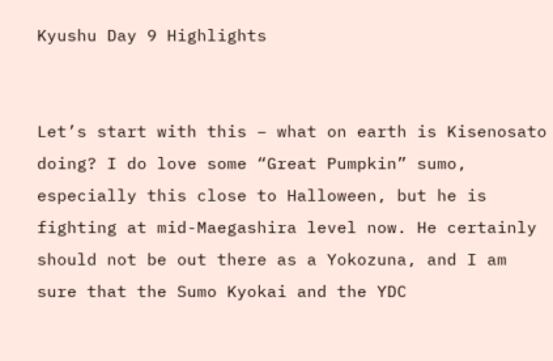Kyushu Day 9 Highlights


Let’s start with this – what on earth is Kisenosato doing? I do love some “Great Pumpkin” sumo, especially this close to Halloween, but he is fighting at mid-Maegashira level now. He certainly should not be out there as a Yokozuna, and I am sure that the Sumo Kyokai and the YDC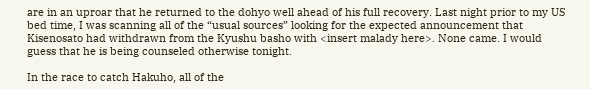are in an uproar that he returned to the dohyo well ahead of his full recovery. Last night prior to my US bed time, I was scanning all of the “usual sources” looking for the expected announcement that Kisenosato had withdrawn from the Kyushu basho with <insert malady here>. None came. I would guess that he is being counseled otherwise tonight.

In the race to catch Hakuho, all of the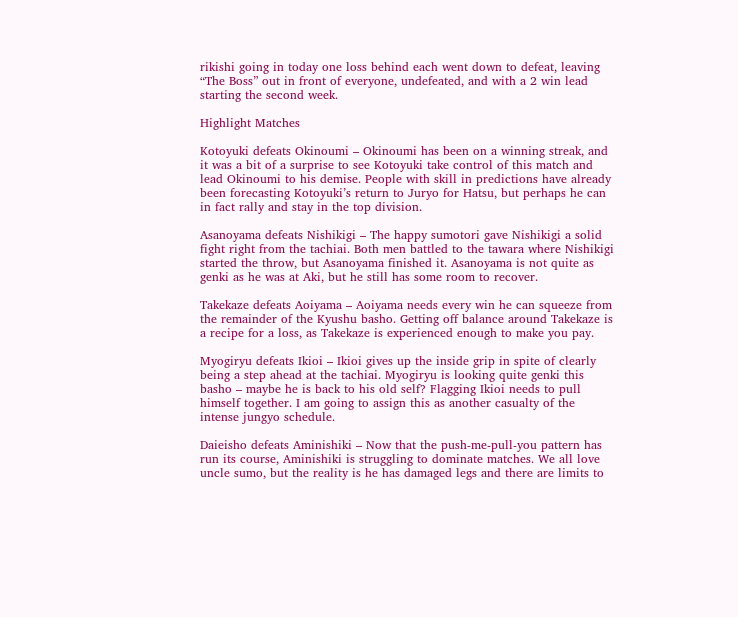rikishi going in today one loss behind each went down to defeat, leaving “The Boss” out in front of everyone, undefeated, and with a 2 win lead starting the second week.

Highlight Matches

Kotoyuki defeats Okinoumi – Okinoumi has been on a winning streak, and it was a bit of a surprise to see Kotoyuki take control of this match and lead Okinoumi to his demise. People with skill in predictions have already been forecasting Kotoyuki’s return to Juryo for Hatsu, but perhaps he can in fact rally and stay in the top division.

Asanoyama defeats Nishikigi – The happy sumotori gave Nishikigi a solid fight right from the tachiai. Both men battled to the tawara where Nishikigi started the throw, but Asanoyama finished it. Asanoyama is not quite as genki as he was at Aki, but he still has some room to recover.

Takekaze defeats Aoiyama – Aoiyama needs every win he can squeeze from the remainder of the Kyushu basho. Getting off balance around Takekaze is a recipe for a loss, as Takekaze is experienced enough to make you pay.

Myogiryu defeats Ikioi – Ikioi gives up the inside grip in spite of clearly being a step ahead at the tachiai. Myogiryu is looking quite genki this basho – maybe he is back to his old self? Flagging Ikioi needs to pull himself together. I am going to assign this as another casualty of the intense jungyo schedule.

Daieisho defeats Aminishiki – Now that the push-me-pull-you pattern has run its course, Aminishiki is struggling to dominate matches. We all love uncle sumo, but the reality is he has damaged legs and there are limits to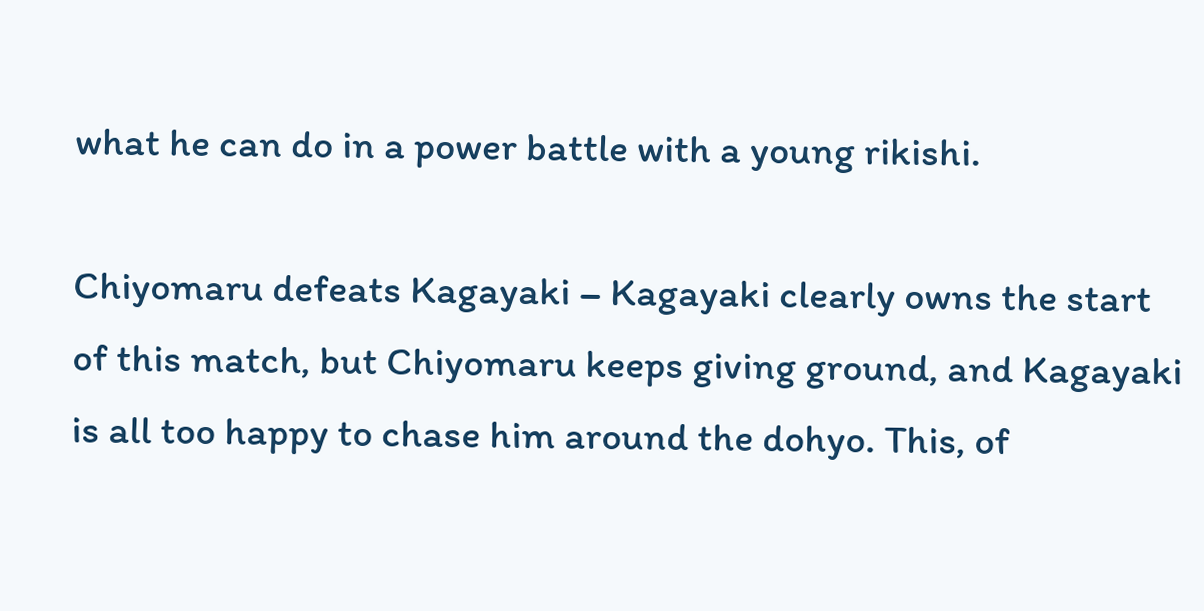what he can do in a power battle with a young rikishi.

Chiyomaru defeats Kagayaki – Kagayaki clearly owns the start of this match, but Chiyomaru keeps giving ground, and Kagayaki is all too happy to chase him around the dohyo. This, of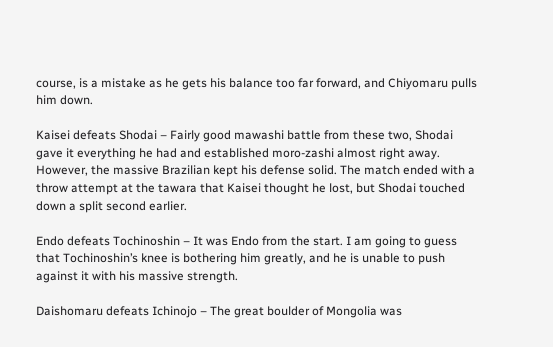course, is a mistake as he gets his balance too far forward, and Chiyomaru pulls him down.

Kaisei defeats Shodai – Fairly good mawashi battle from these two, Shodai gave it everything he had and established moro-zashi almost right away. However, the massive Brazilian kept his defense solid. The match ended with a throw attempt at the tawara that Kaisei thought he lost, but Shodai touched down a split second earlier.

Endo defeats Tochinoshin – It was Endo from the start. I am going to guess that Tochinoshin’s knee is bothering him greatly, and he is unable to push against it with his massive strength.

Daishomaru defeats Ichinojo – The great boulder of Mongolia was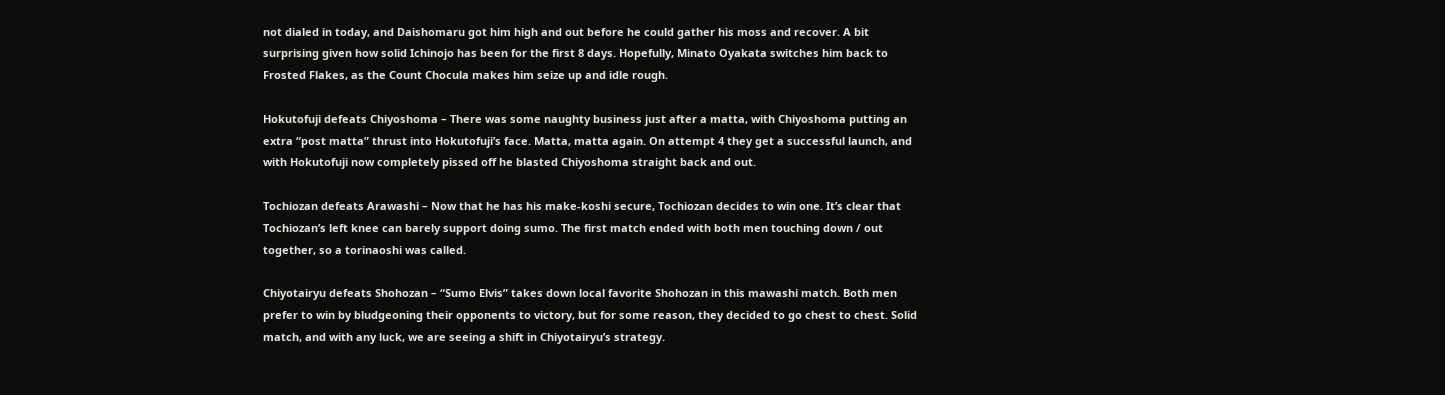not dialed in today, and Daishomaru got him high and out before he could gather his moss and recover. A bit surprising given how solid Ichinojo has been for the first 8 days. Hopefully, Minato Oyakata switches him back to Frosted Flakes, as the Count Chocula makes him seize up and idle rough.

Hokutofuji defeats Chiyoshoma – There was some naughty business just after a matta, with Chiyoshoma putting an extra “post matta” thrust into Hokutofuji’s face. Matta, matta again. On attempt 4 they get a successful launch, and with Hokutofuji now completely pissed off he blasted Chiyoshoma straight back and out.

Tochiozan defeats Arawashi – Now that he has his make-koshi secure, Tochiozan decides to win one. It’s clear that Tochiozan’s left knee can barely support doing sumo. The first match ended with both men touching down / out together, so a torinaoshi was called.

Chiyotairyu defeats Shohozan – “Sumo Elvis” takes down local favorite Shohozan in this mawashi match. Both men prefer to win by bludgeoning their opponents to victory, but for some reason, they decided to go chest to chest. Solid match, and with any luck, we are seeing a shift in Chiyotairyu’s strategy.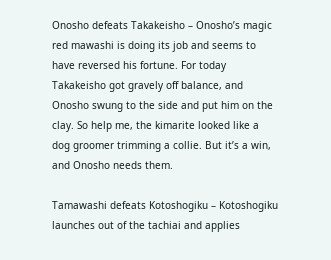Onosho defeats Takakeisho – Onosho’s magic red mawashi is doing its job and seems to have reversed his fortune. For today Takakeisho got gravely off balance, and Onosho swung to the side and put him on the clay. So help me, the kimarite looked like a dog groomer trimming a collie. But it’s a win, and Onosho needs them.

Tamawashi defeats Kotoshogiku – Kotoshogiku launches out of the tachiai and applies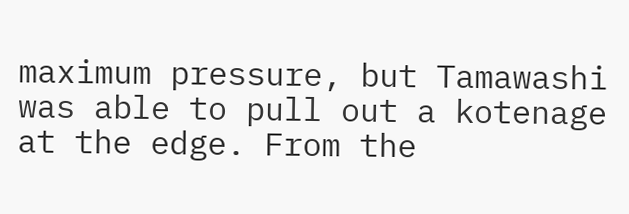maximum pressure, but Tamawashi was able to pull out a kotenage at the edge. From the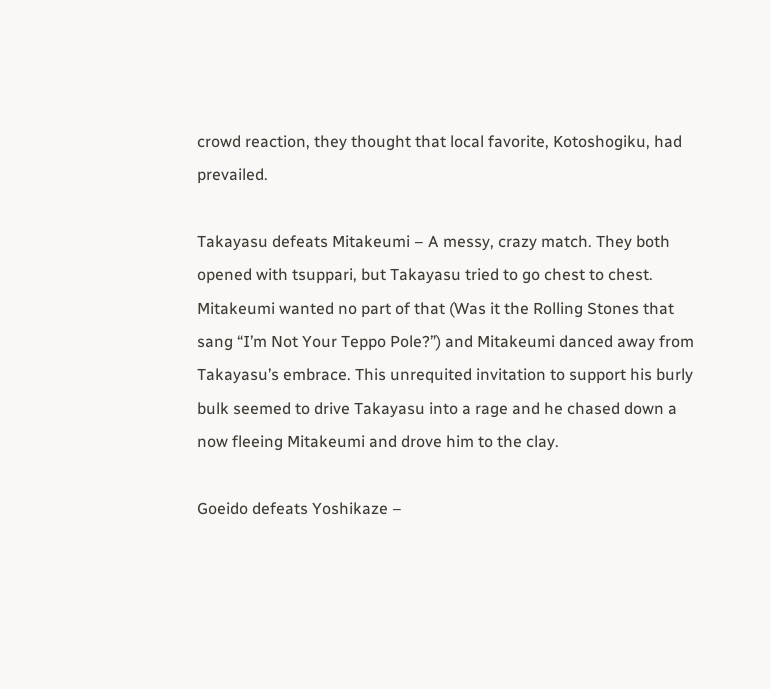crowd reaction, they thought that local favorite, Kotoshogiku, had prevailed.

Takayasu defeats Mitakeumi – A messy, crazy match. They both opened with tsuppari, but Takayasu tried to go chest to chest. Mitakeumi wanted no part of that (Was it the Rolling Stones that sang “I’m Not Your Teppo Pole?”) and Mitakeumi danced away from Takayasu’s embrace. This unrequited invitation to support his burly bulk seemed to drive Takayasu into a rage and he chased down a now fleeing Mitakeumi and drove him to the clay.

Goeido defeats Yoshikaze –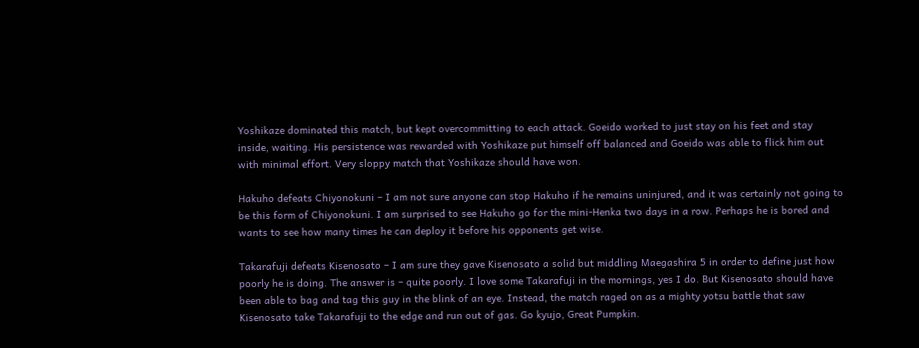Yoshikaze dominated this match, but kept overcommitting to each attack. Goeido worked to just stay on his feet and stay inside, waiting. His persistence was rewarded with Yoshikaze put himself off balanced and Goeido was able to flick him out with minimal effort. Very sloppy match that Yoshikaze should have won.

Hakuho defeats Chiyonokuni – I am not sure anyone can stop Hakuho if he remains uninjured, and it was certainly not going to be this form of Chiyonokuni. I am surprised to see Hakuho go for the mini-Henka two days in a row. Perhaps he is bored and wants to see how many times he can deploy it before his opponents get wise.

Takarafuji defeats Kisenosato – I am sure they gave Kisenosato a solid but middling Maegashira 5 in order to define just how poorly he is doing. The answer is – quite poorly. I love some Takarafuji in the mornings, yes I do. But Kisenosato should have been able to bag and tag this guy in the blink of an eye. Instead, the match raged on as a mighty yotsu battle that saw Kisenosato take Takarafuji to the edge and run out of gas. Go kyujo, Great Pumpkin.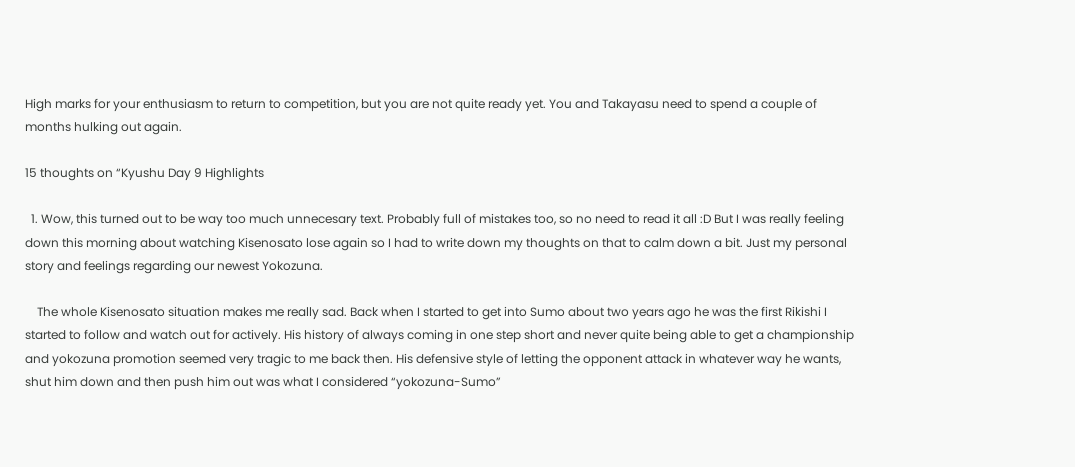High marks for your enthusiasm to return to competition, but you are not quite ready yet. You and Takayasu need to spend a couple of months hulking out again.

15 thoughts on “Kyushu Day 9 Highlights

  1. Wow, this turned out to be way too much unnecesary text. Probably full of mistakes too, so no need to read it all :D But I was really feeling down this morning about watching Kisenosato lose again so I had to write down my thoughts on that to calm down a bit. Just my personal story and feelings regarding our newest Yokozuna.

    The whole Kisenosato situation makes me really sad. Back when I started to get into Sumo about two years ago he was the first Rikishi I started to follow and watch out for actively. His history of always coming in one step short and never quite being able to get a championship and yokozuna promotion seemed very tragic to me back then. His defensive style of letting the opponent attack in whatever way he wants, shut him down and then push him out was what I considered “yokozuna-Sumo”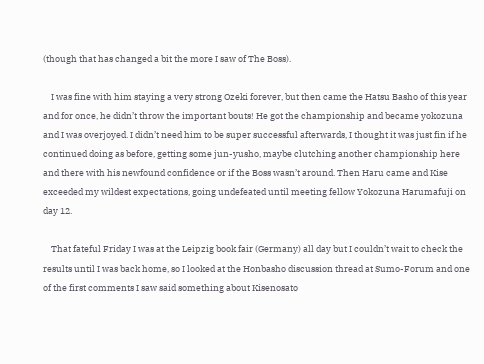(though that has changed a bit the more I saw of The Boss).

    I was fine with him staying a very strong Ozeki forever, but then came the Hatsu Basho of this year and for once, he didn’t throw the important bouts! He got the championship and became yokozuna and I was overjoyed. I didn’t need him to be super successful afterwards, I thought it was just fin if he continued doing as before, getting some jun-yusho, maybe clutching another championship here and there with his newfound confidence or if the Boss wasn’t around. Then Haru came and Kise exceeded my wildest expectations, going undefeated until meeting fellow Yokozuna Harumafuji on day 12.

    That fateful Friday I was at the Leipzig book fair (Germany) all day but I couldn’t wait to check the results until I was back home, so I looked at the Honbasho discussion thread at Sumo-Forum and one of the first comments I saw said something about Kisenosato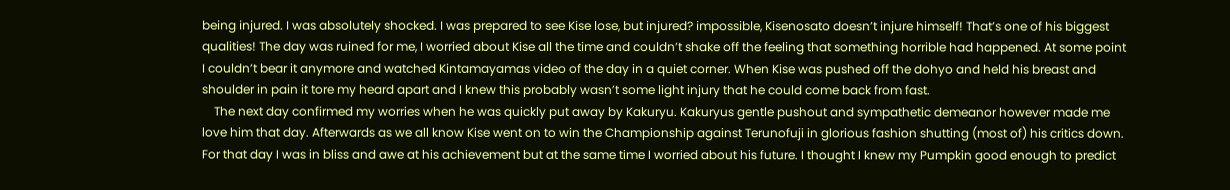being injured. I was absolutely shocked. I was prepared to see Kise lose, but injured? impossible, Kisenosato doesn’t injure himself! That’s one of his biggest qualities! The day was ruined for me, I worried about Kise all the time and couldn’t shake off the feeling that something horrible had happened. At some point I couldn’t bear it anymore and watched Kintamayamas video of the day in a quiet corner. When Kise was pushed off the dohyo and held his breast and shoulder in pain it tore my heard apart and I knew this probably wasn’t some light injury that he could come back from fast.
    The next day confirmed my worries when he was quickly put away by Kakuryu. Kakuryus gentle pushout and sympathetic demeanor however made me love him that day. Afterwards as we all know Kise went on to win the Championship against Terunofuji in glorious fashion shutting (most of) his critics down. For that day I was in bliss and awe at his achievement but at the same time I worried about his future. I thought I knew my Pumpkin good enough to predict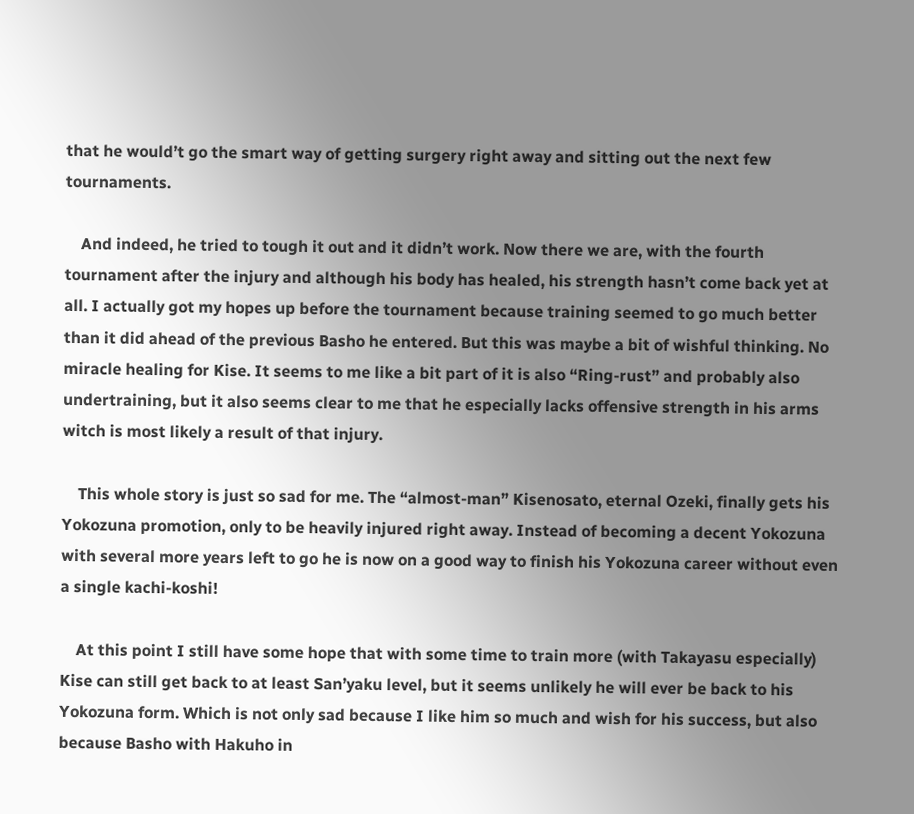that he would’t go the smart way of getting surgery right away and sitting out the next few tournaments.

    And indeed, he tried to tough it out and it didn’t work. Now there we are, with the fourth tournament after the injury and although his body has healed, his strength hasn’t come back yet at all. I actually got my hopes up before the tournament because training seemed to go much better than it did ahead of the previous Basho he entered. But this was maybe a bit of wishful thinking. No miracle healing for Kise. It seems to me like a bit part of it is also “Ring-rust” and probably also undertraining, but it also seems clear to me that he especially lacks offensive strength in his arms witch is most likely a result of that injury.

    This whole story is just so sad for me. The “almost-man” Kisenosato, eternal Ozeki, finally gets his Yokozuna promotion, only to be heavily injured right away. Instead of becoming a decent Yokozuna with several more years left to go he is now on a good way to finish his Yokozuna career without even a single kachi-koshi!

    At this point I still have some hope that with some time to train more (with Takayasu especially) Kise can still get back to at least San’yaku level, but it seems unlikely he will ever be back to his Yokozuna form. Which is not only sad because I like him so much and wish for his success, but also because Basho with Hakuho in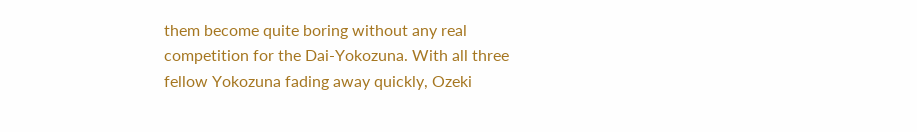them become quite boring without any real competition for the Dai-Yokozuna. With all three fellow Yokozuna fading away quickly, Ozeki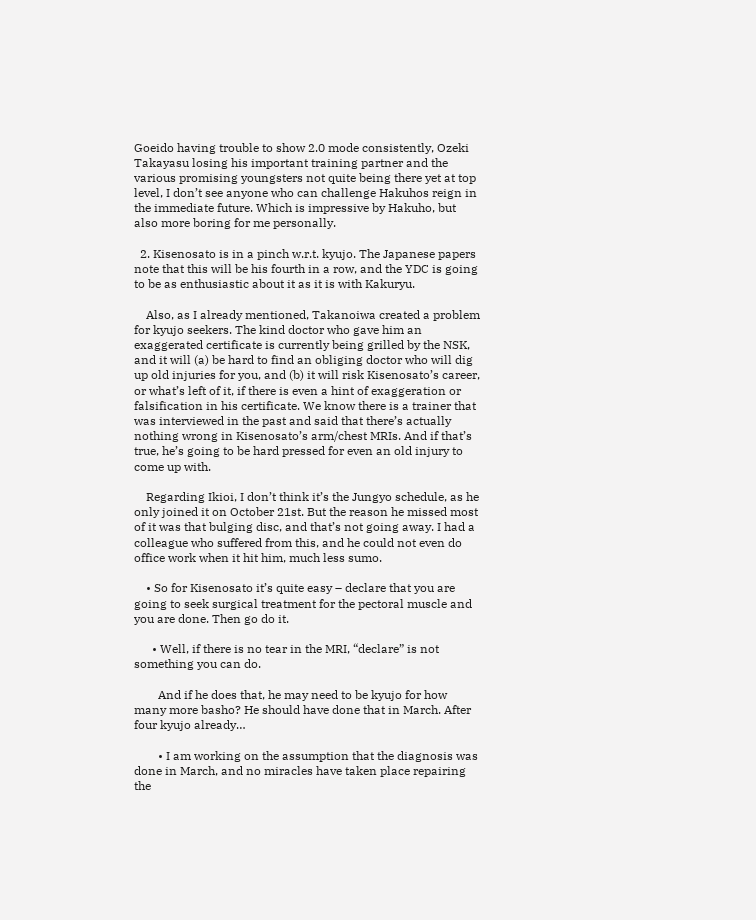Goeido having trouble to show 2.0 mode consistently, Ozeki Takayasu losing his important training partner and the various promising youngsters not quite being there yet at top level, I don’t see anyone who can challenge Hakuhos reign in the immediate future. Which is impressive by Hakuho, but also more boring for me personally.

  2. Kisenosato is in a pinch w.r.t. kyujo. The Japanese papers note that this will be his fourth in a row, and the YDC is going to be as enthusiastic about it as it is with Kakuryu.

    Also, as I already mentioned, Takanoiwa created a problem for kyujo seekers. The kind doctor who gave him an exaggerated certificate is currently being grilled by the NSK, and it will (a) be hard to find an obliging doctor who will dig up old injuries for you, and (b) it will risk Kisenosato’s career, or what’s left of it, if there is even a hint of exaggeration or falsification in his certificate. We know there is a trainer that was interviewed in the past and said that there’s actually nothing wrong in Kisenosato’s arm/chest MRIs. And if that’s true, he’s going to be hard pressed for even an old injury to come up with.

    Regarding Ikioi, I don’t think it’s the Jungyo schedule, as he only joined it on October 21st. But the reason he missed most of it was that bulging disc, and that’s not going away. I had a colleague who suffered from this, and he could not even do office work when it hit him, much less sumo.

    • So for Kisenosato it’s quite easy – declare that you are going to seek surgical treatment for the pectoral muscle and you are done. Then go do it.

      • Well, if there is no tear in the MRI, “declare” is not something you can do.

        And if he does that, he may need to be kyujo for how many more basho? He should have done that in March. After four kyujo already…

        • I am working on the assumption that the diagnosis was done in March, and no miracles have taken place repairing the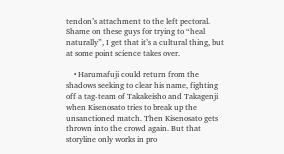tendon’s attachment to the left pectoral. Shame on these guys for trying to “heal naturally”, I get that it’s a cultural thing, but at some point science takes over.

    • Harumafuji could return from the shadows seeking to clear his name, fighting off a tag-team of Takakeisho and Takagenji when Kisenosato tries to break up the unsanctioned match. Then Kisenosato gets thrown into the crowd again. But that storyline only works in pro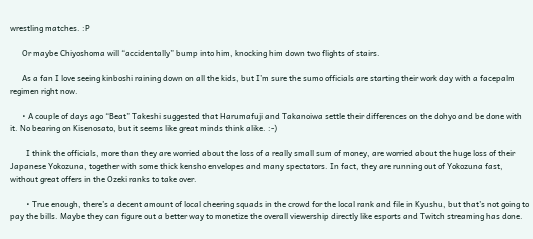wrestling matches. :P

      Or maybe Chiyoshoma will “accidentally” bump into him, knocking him down two flights of stairs.

      As a fan I love seeing kinboshi raining down on all the kids, but I’m sure the sumo officials are starting their work day with a facepalm regimen right now.

      • A couple of days ago “Beat” Takeshi suggested that Harumafuji and Takanoiwa settle their differences on the dohyo and be done with it. No bearing on Kisenosato, but it seems like great minds think alike. :-)

        I think the officials, more than they are worried about the loss of a really small sum of money, are worried about the huge loss of their Japanese Yokozuna, together with some thick kensho envelopes and many spectators. In fact, they are running out of Yokozuna fast, without great offers in the Ozeki ranks to take over.

        • True enough, there’s a decent amount of local cheering squads in the crowd for the local rank and file in Kyushu, but that’s not going to pay the bills. Maybe they can figure out a better way to monetize the overall viewership directly like esports and Twitch streaming has done.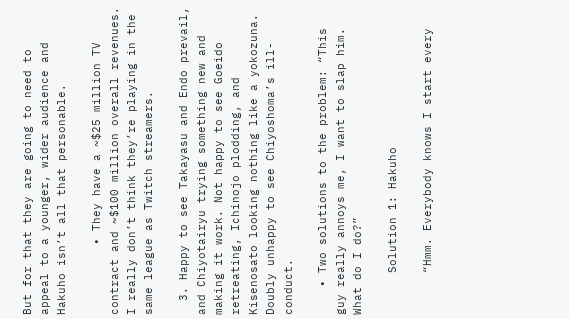But for that they are going to need to appeal to a younger, wider audience and Hakuho isn’t all that personable.

          • They have a ~$25 million TV contract and ~$100 million overall revenues. I really don’t think they’re playing in the same league as Twitch streamers.

  3. Happy to see Takayasu and Endo prevail, and Chiyotairyu trying something new and making it work. Not happy to see Goeido retreating, Ichinojo plodding, and Kisenosato looking nothing like a yokozuna. Doubly unhappy to see Chiyoshoma’s ill-conduct.

    • Two solutions to the problem: “This guy really annoys me, I want to slap him. What do I do?”

      Solution 1: Hakuho

      “Hmm. Everybody knows I start every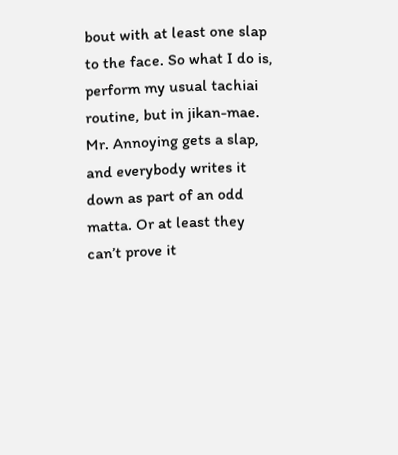bout with at least one slap to the face. So what I do is, perform my usual tachiai routine, but in jikan-mae. Mr. Annoying gets a slap, and everybody writes it down as part of an odd matta. Or at least they can’t prove it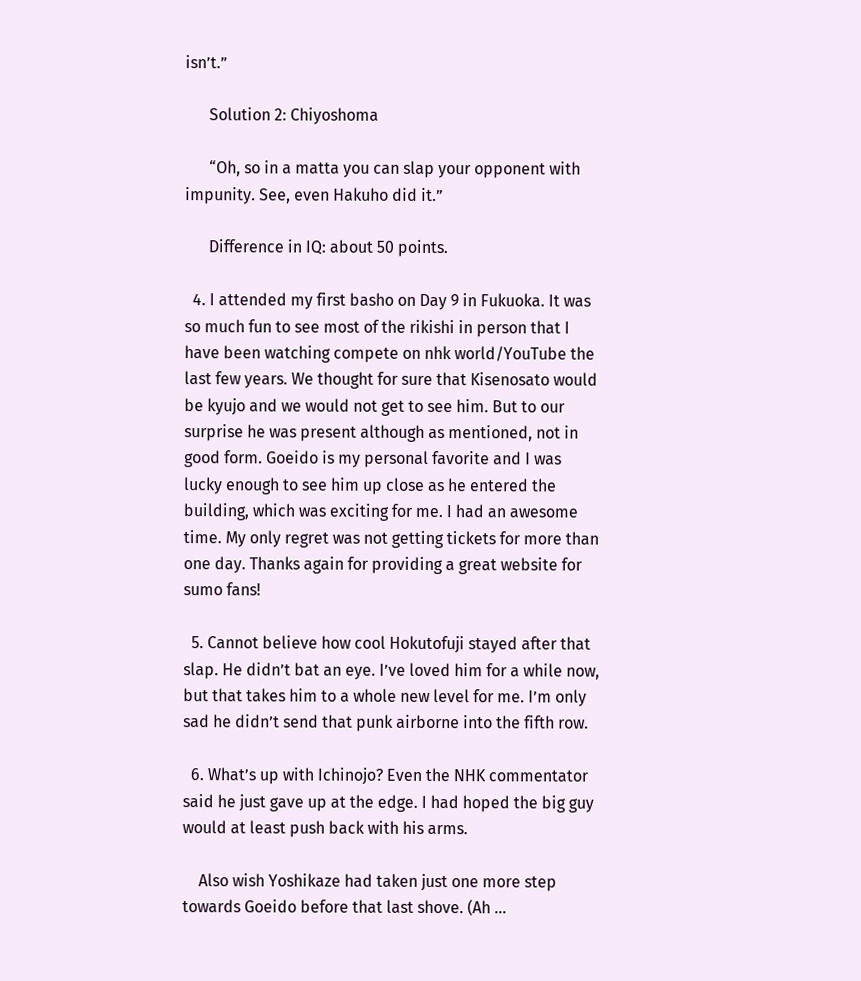isn’t.”

      Solution 2: Chiyoshoma

      “Oh, so in a matta you can slap your opponent with impunity. See, even Hakuho did it.”

      Difference in IQ: about 50 points.

  4. I attended my first basho on Day 9 in Fukuoka. It was so much fun to see most of the rikishi in person that I have been watching compete on nhk world/YouTube the last few years. We thought for sure that Kisenosato would be kyujo and we would not get to see him. But to our surprise he was present although as mentioned, not in good form. Goeido is my personal favorite and I was lucky enough to see him up close as he entered the building, which was exciting for me. I had an awesome time. My only regret was not getting tickets for more than one day. Thanks again for providing a great website for sumo fans!

  5. Cannot believe how cool Hokutofuji stayed after that slap. He didn’t bat an eye. I’ve loved him for a while now, but that takes him to a whole new level for me. I’m only sad he didn’t send that punk airborne into the fifth row.

  6. What’s up with Ichinojo? Even the NHK commentator said he just gave up at the edge. I had hoped the big guy would at least push back with his arms.

    Also wish Yoshikaze had taken just one more step towards Goeido before that last shove. (Ah …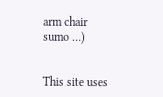arm chair sumo …)


This site uses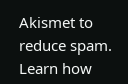Akismet to reduce spam. Learn how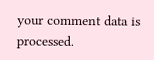your comment data is processed.